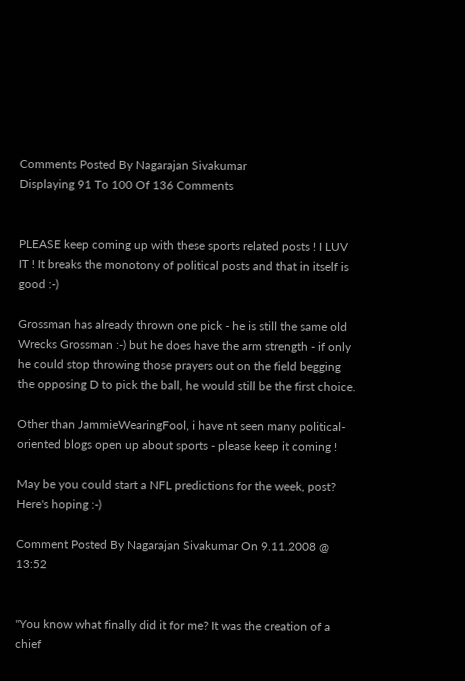Comments Posted By Nagarajan Sivakumar
Displaying 91 To 100 Of 136 Comments


PLEASE keep coming up with these sports related posts ! I LUV IT ! It breaks the monotony of political posts and that in itself is good :-)

Grossman has already thrown one pick - he is still the same old Wrecks Grossman :-) but he does have the arm strength - if only he could stop throwing those prayers out on the field begging the opposing D to pick the ball, he would still be the first choice.

Other than JammieWearingFool, i have nt seen many political-oriented blogs open up about sports - please keep it coming !

May be you could start a NFL predictions for the week, post? Here's hoping :-)

Comment Posted By Nagarajan Sivakumar On 9.11.2008 @ 13:52


"You know what finally did it for me? It was the creation of a chief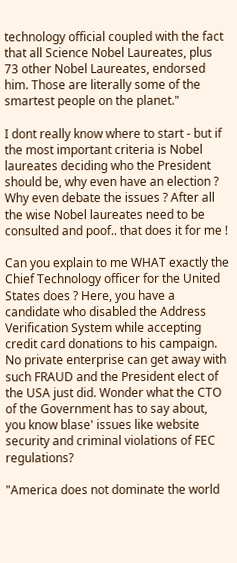technology official coupled with the fact that all Science Nobel Laureates, plus 73 other Nobel Laureates, endorsed him. Those are literally some of the smartest people on the planet."

I dont really know where to start - but if the most important criteria is Nobel laureates deciding who the President should be, why even have an election ? Why even debate the issues ? After all the wise Nobel laureates need to be consulted and poof.. that does it for me !

Can you explain to me WHAT exactly the Chief Technology officer for the United States does ? Here, you have a candidate who disabled the Address Verification System while accepting credit card donations to his campaign.
No private enterprise can get away with such FRAUD and the President elect of the USA just did. Wonder what the CTO of the Government has to say about, you know blase' issues like website security and criminal violations of FEC regulations?

"America does not dominate the world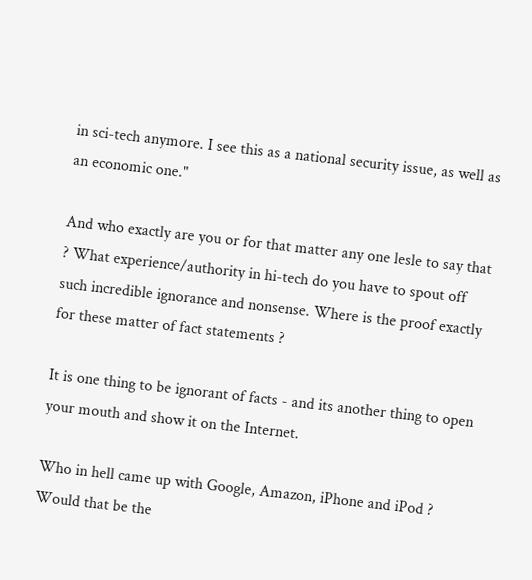in sci-tech anymore. I see this as a national security issue, as well as an economic one."

And who exactly are you or for that matter any one lesle to say that ? What experience/authority in hi-tech do you have to spout off such incredible ignorance and nonsense. Where is the proof exactly for these matter of fact statements ?

It is one thing to be ignorant of facts - and its another thing to open your mouth and show it on the Internet.

Who in hell came up with Google, Amazon, iPhone and iPod ? Would that be the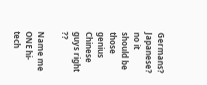Germans? Japanese? no it should be those genius Chinese guys right ??

Name me ONE hi-tech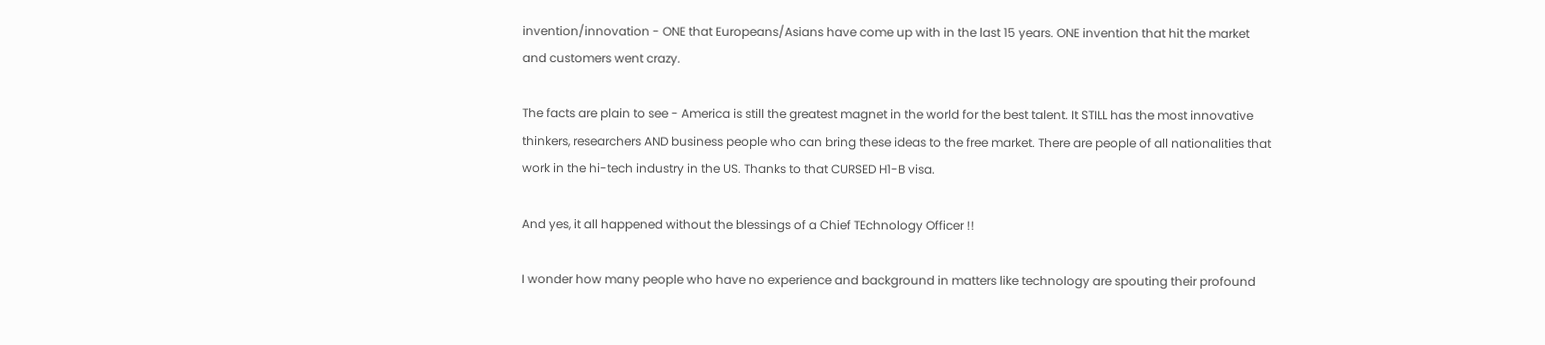invention/innovation - ONE that Europeans/Asians have come up with in the last 15 years. ONE invention that hit the market and customers went crazy.

The facts are plain to see - America is still the greatest magnet in the world for the best talent. It STILL has the most innovative thinkers, researchers AND business people who can bring these ideas to the free market. There are people of all nationalities that work in the hi-tech industry in the US. Thanks to that CURSED H1-B visa.

And yes, it all happened without the blessings of a Chief TEchnology Officer !!

I wonder how many people who have no experience and background in matters like technology are spouting their profound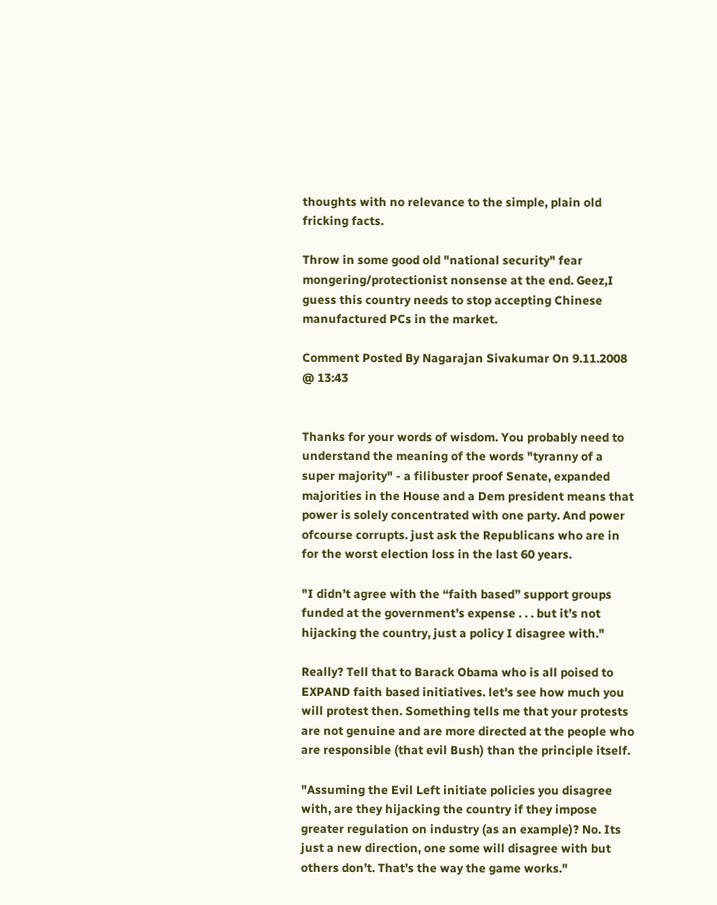thoughts with no relevance to the simple, plain old fricking facts.

Throw in some good old "national security" fear mongering/protectionist nonsense at the end. Geez,I guess this country needs to stop accepting Chinese manufactured PCs in the market.

Comment Posted By Nagarajan Sivakumar On 9.11.2008 @ 13:43


Thanks for your words of wisdom. You probably need to understand the meaning of the words "tyranny of a super majority" - a filibuster proof Senate, expanded majorities in the House and a Dem president means that power is solely concentrated with one party. And power ofcourse corrupts. just ask the Republicans who are in for the worst election loss in the last 60 years.

"I didn’t agree with the “faith based” support groups funded at the government’s expense . . . but it’s not hijacking the country, just a policy I disagree with."

Really? Tell that to Barack Obama who is all poised to EXPAND faith based initiatives. let's see how much you will protest then. Something tells me that your protests are not genuine and are more directed at the people who are responsible (that evil Bush) than the principle itself.

"Assuming the Evil Left initiate policies you disagree with, are they hijacking the country if they impose greater regulation on industry (as an example)? No. Its just a new direction, one some will disagree with but others don’t. That’s the way the game works."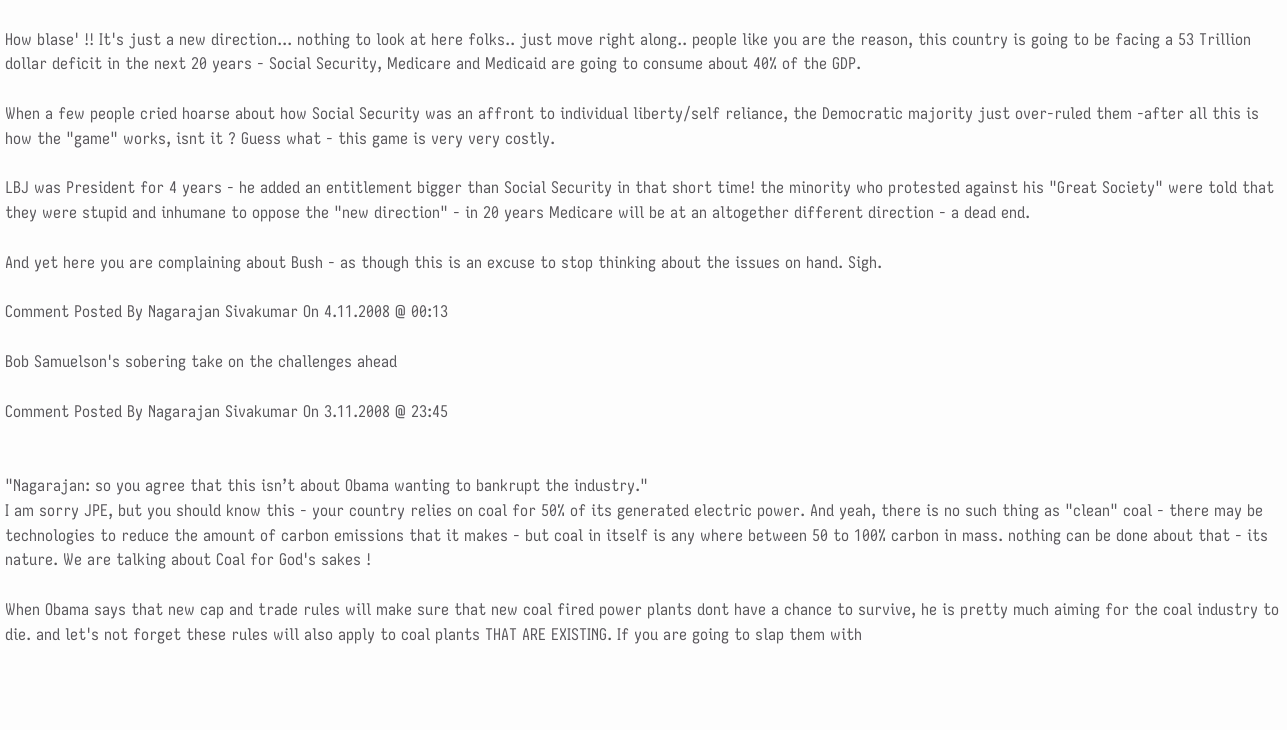How blase' !! It's just a new direction... nothing to look at here folks.. just move right along.. people like you are the reason, this country is going to be facing a 53 Trillion dollar deficit in the next 20 years - Social Security, Medicare and Medicaid are going to consume about 40% of the GDP.

When a few people cried hoarse about how Social Security was an affront to individual liberty/self reliance, the Democratic majority just over-ruled them -after all this is how the "game" works, isnt it ? Guess what - this game is very very costly.

LBJ was President for 4 years - he added an entitlement bigger than Social Security in that short time! the minority who protested against his "Great Society" were told that they were stupid and inhumane to oppose the "new direction" - in 20 years Medicare will be at an altogether different direction - a dead end.

And yet here you are complaining about Bush - as though this is an excuse to stop thinking about the issues on hand. Sigh.

Comment Posted By Nagarajan Sivakumar On 4.11.2008 @ 00:13

Bob Samuelson's sobering take on the challenges ahead

Comment Posted By Nagarajan Sivakumar On 3.11.2008 @ 23:45


"Nagarajan: so you agree that this isn’t about Obama wanting to bankrupt the industry."
I am sorry JPE, but you should know this - your country relies on coal for 50% of its generated electric power. And yeah, there is no such thing as "clean" coal - there may be technologies to reduce the amount of carbon emissions that it makes - but coal in itself is any where between 50 to 100% carbon in mass. nothing can be done about that - its nature. We are talking about Coal for God's sakes !

When Obama says that new cap and trade rules will make sure that new coal fired power plants dont have a chance to survive, he is pretty much aiming for the coal industry to die. and let's not forget these rules will also apply to coal plants THAT ARE EXISTING. If you are going to slap them with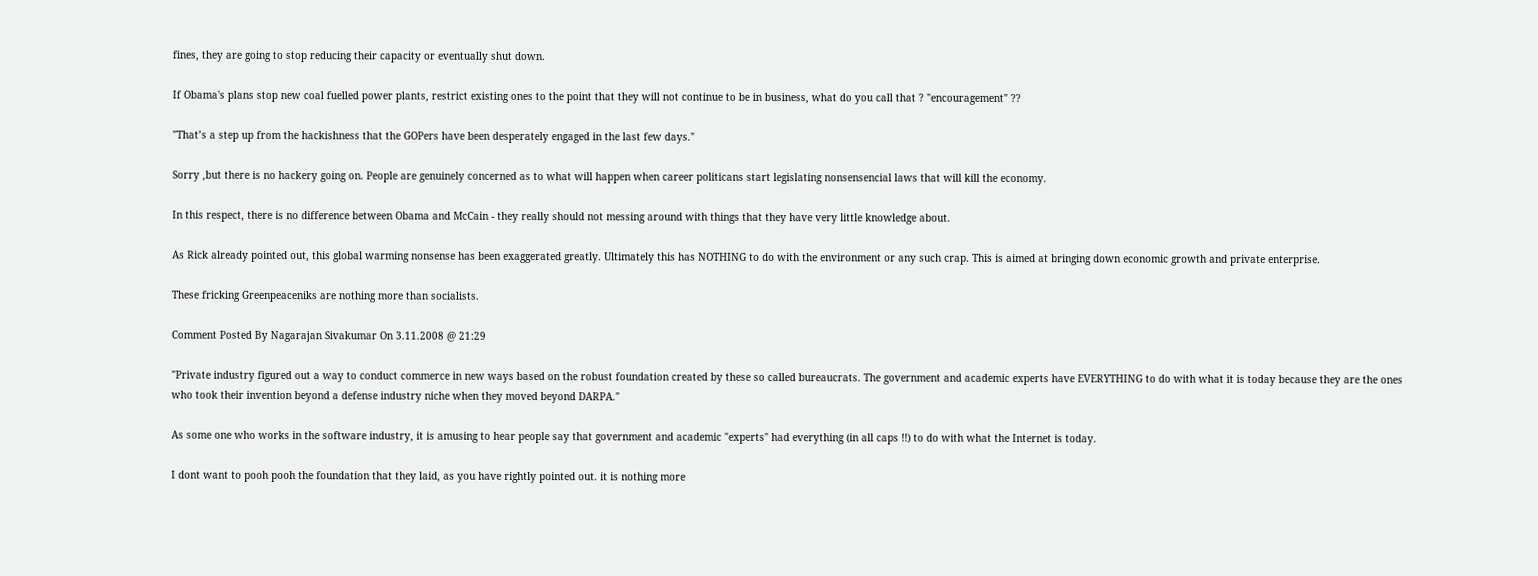fines, they are going to stop reducing their capacity or eventually shut down.

If Obama's plans stop new coal fuelled power plants, restrict existing ones to the point that they will not continue to be in business, what do you call that ? "encouragement" ??

"That’s a step up from the hackishness that the GOPers have been desperately engaged in the last few days."

Sorry ,but there is no hackery going on. People are genuinely concerned as to what will happen when career politicans start legislating nonsensencial laws that will kill the economy.

In this respect, there is no difference between Obama and McCain - they really should not messing around with things that they have very little knowledge about.

As Rick already pointed out, this global warming nonsense has been exaggerated greatly. Ultimately this has NOTHING to do with the environment or any such crap. This is aimed at bringing down economic growth and private enterprise.

These fricking Greenpeaceniks are nothing more than socialists.

Comment Posted By Nagarajan Sivakumar On 3.11.2008 @ 21:29

"Private industry figured out a way to conduct commerce in new ways based on the robust foundation created by these so called bureaucrats. The government and academic experts have EVERYTHING to do with what it is today because they are the ones who took their invention beyond a defense industry niche when they moved beyond DARPA."

As some one who works in the software industry, it is amusing to hear people say that government and academic "experts" had everything (in all caps !!) to do with what the Internet is today.

I dont want to pooh pooh the foundation that they laid, as you have rightly pointed out. it is nothing more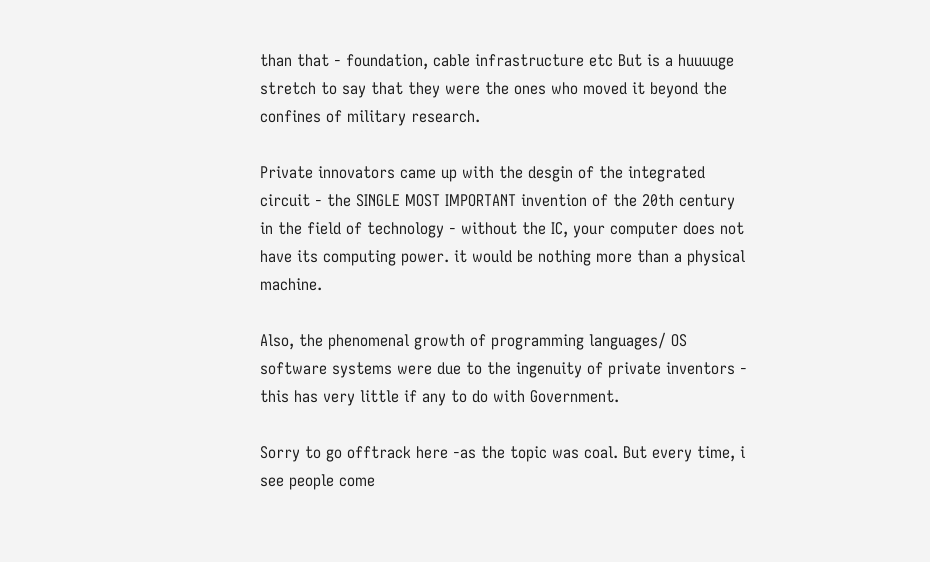than that - foundation, cable infrastructure etc But is a huuuuge stretch to say that they were the ones who moved it beyond the confines of military research.

Private innovators came up with the desgin of the integrated circuit - the SINGLE MOST IMPORTANT invention of the 20th century in the field of technology - without the IC, your computer does not have its computing power. it would be nothing more than a physical machine.

Also, the phenomenal growth of programming languages/ OS software systems were due to the ingenuity of private inventors - this has very little if any to do with Government.

Sorry to go offtrack here -as the topic was coal. But every time, i see people come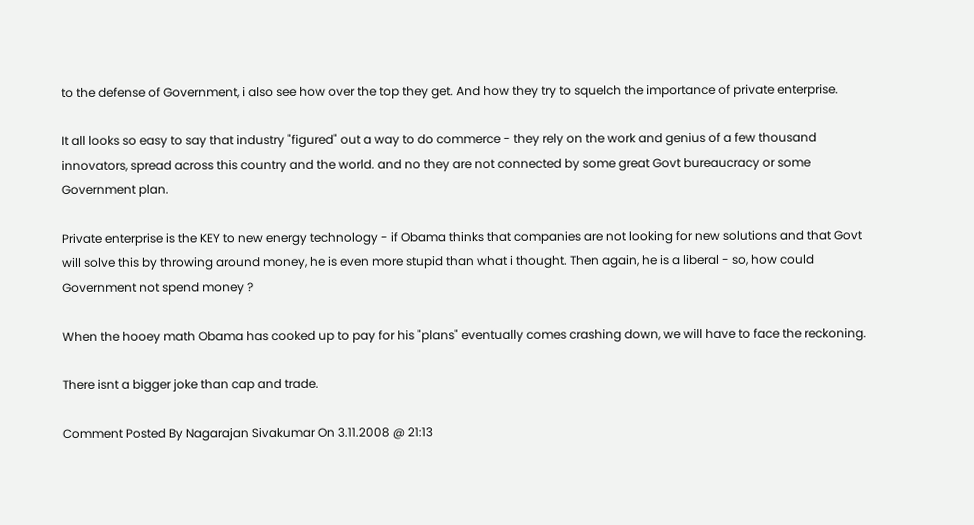to the defense of Government, i also see how over the top they get. And how they try to squelch the importance of private enterprise.

It all looks so easy to say that industry "figured" out a way to do commerce - they rely on the work and genius of a few thousand innovators, spread across this country and the world. and no they are not connected by some great Govt bureaucracy or some Government plan.

Private enterprise is the KEY to new energy technology - if Obama thinks that companies are not looking for new solutions and that Govt will solve this by throwing around money, he is even more stupid than what i thought. Then again, he is a liberal - so, how could Government not spend money ?

When the hooey math Obama has cooked up to pay for his "plans" eventually comes crashing down, we will have to face the reckoning.

There isnt a bigger joke than cap and trade.

Comment Posted By Nagarajan Sivakumar On 3.11.2008 @ 21:13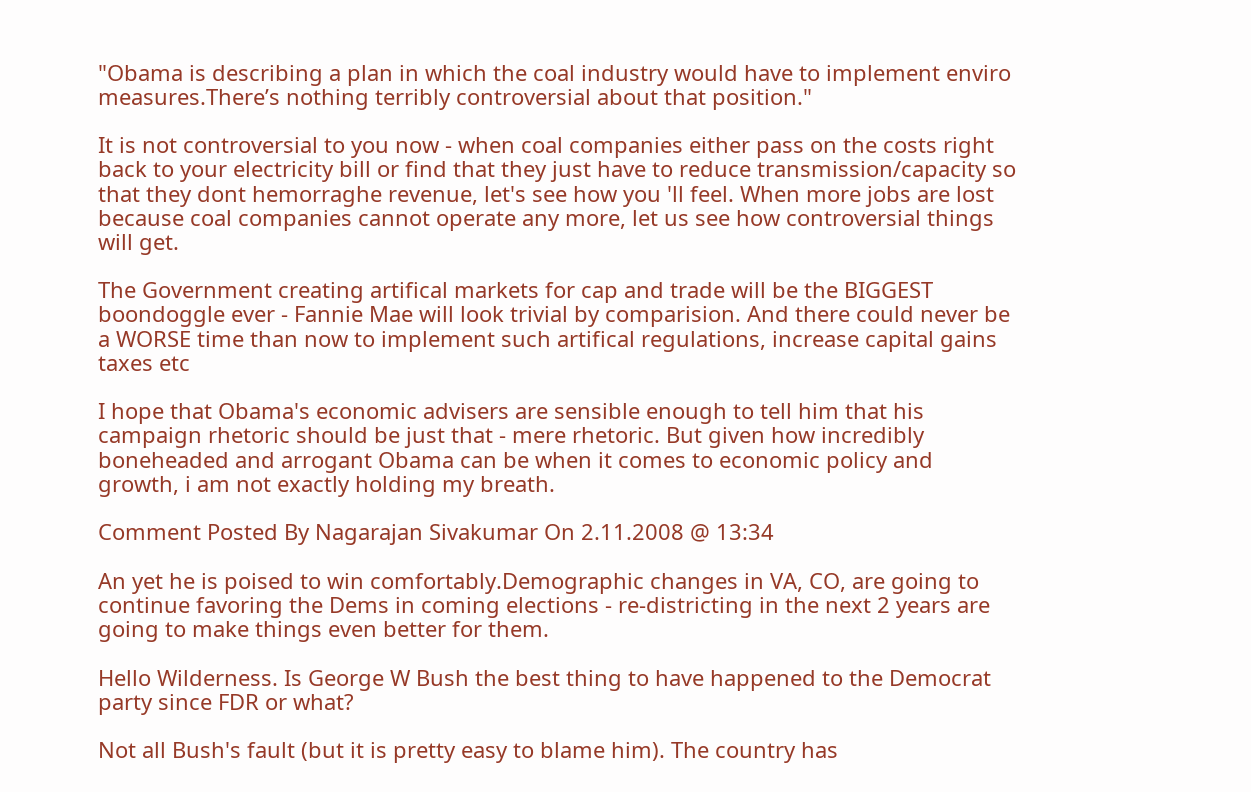"Obama is describing a plan in which the coal industry would have to implement enviro measures.There’s nothing terribly controversial about that position."

It is not controversial to you now - when coal companies either pass on the costs right back to your electricity bill or find that they just have to reduce transmission/capacity so that they dont hemorraghe revenue, let's see how you 'll feel. When more jobs are lost because coal companies cannot operate any more, let us see how controversial things will get.

The Government creating artifical markets for cap and trade will be the BIGGEST boondoggle ever - Fannie Mae will look trivial by comparision. And there could never be a WORSE time than now to implement such artifical regulations, increase capital gains taxes etc

I hope that Obama's economic advisers are sensible enough to tell him that his campaign rhetoric should be just that - mere rhetoric. But given how incredibly boneheaded and arrogant Obama can be when it comes to economic policy and growth, i am not exactly holding my breath.

Comment Posted By Nagarajan Sivakumar On 2.11.2008 @ 13:34

An yet he is poised to win comfortably.Demographic changes in VA, CO, are going to continue favoring the Dems in coming elections - re-districting in the next 2 years are going to make things even better for them.

Hello Wilderness. Is George W Bush the best thing to have happened to the Democrat party since FDR or what?

Not all Bush's fault (but it is pretty easy to blame him). The country has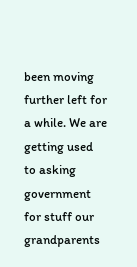been moving further left for a while. We are getting used to asking government for stuff our grandparents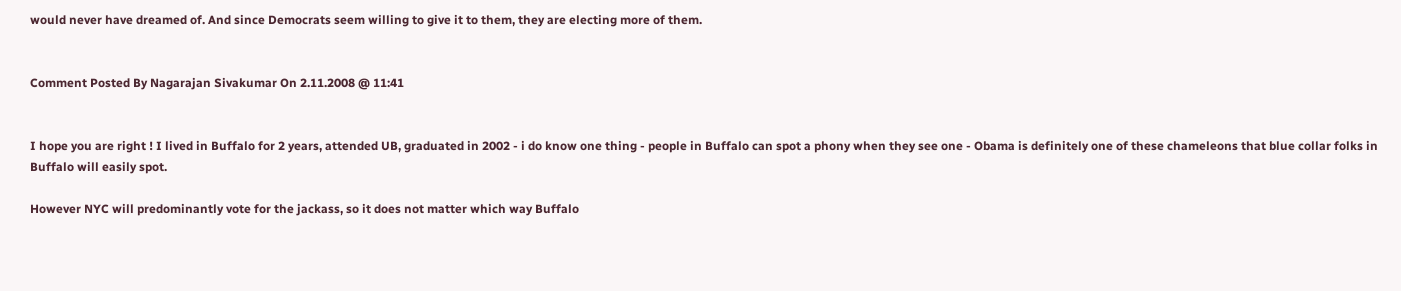would never have dreamed of. And since Democrats seem willing to give it to them, they are electing more of them.


Comment Posted By Nagarajan Sivakumar On 2.11.2008 @ 11:41


I hope you are right ! I lived in Buffalo for 2 years, attended UB, graduated in 2002 - i do know one thing - people in Buffalo can spot a phony when they see one - Obama is definitely one of these chameleons that blue collar folks in Buffalo will easily spot.

However NYC will predominantly vote for the jackass, so it does not matter which way Buffalo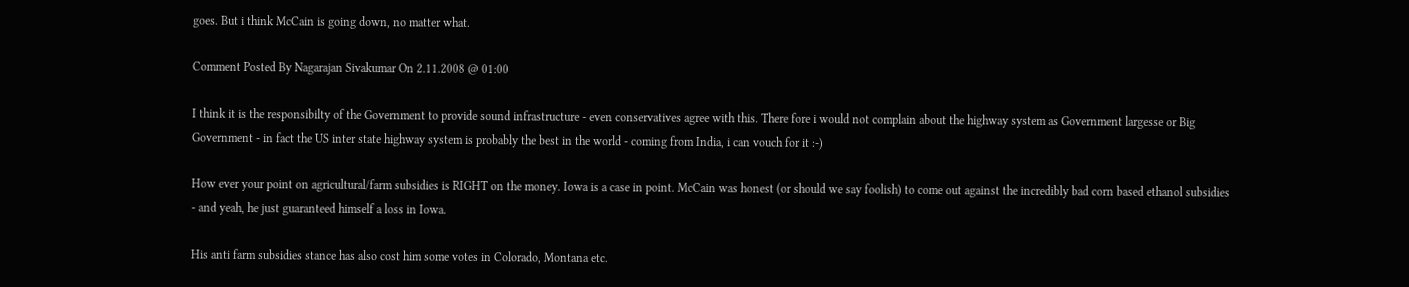goes. But i think McCain is going down, no matter what.

Comment Posted By Nagarajan Sivakumar On 2.11.2008 @ 01:00

I think it is the responsibilty of the Government to provide sound infrastructure - even conservatives agree with this. There fore i would not complain about the highway system as Government largesse or Big Government - in fact the US inter state highway system is probably the best in the world - coming from India, i can vouch for it :-)

How ever your point on agricultural/farm subsidies is RIGHT on the money. Iowa is a case in point. McCain was honest (or should we say foolish) to come out against the incredibly bad corn based ethanol subsidies - and yeah, he just guaranteed himself a loss in Iowa.

His anti farm subsidies stance has also cost him some votes in Colorado, Montana etc.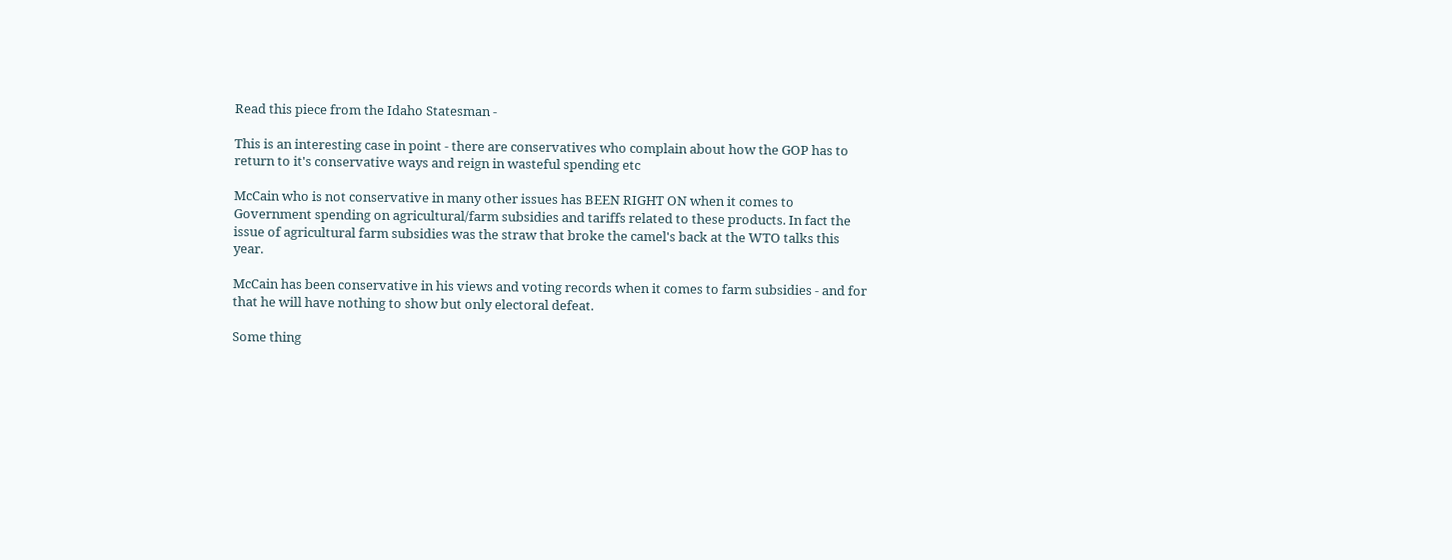Read this piece from the Idaho Statesman -

This is an interesting case in point - there are conservatives who complain about how the GOP has to return to it's conservative ways and reign in wasteful spending etc

McCain who is not conservative in many other issues has BEEN RIGHT ON when it comes to Government spending on agricultural/farm subsidies and tariffs related to these products. In fact the issue of agricultural farm subsidies was the straw that broke the camel's back at the WTO talks this year.

McCain has been conservative in his views and voting records when it comes to farm subsidies - and for that he will have nothing to show but only electoral defeat.

Some thing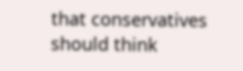that conservatives should think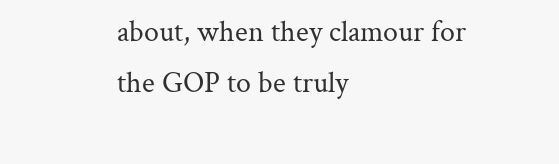about, when they clamour for the GOP to be truly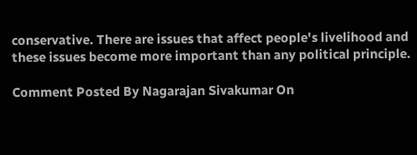conservative. There are issues that affect people's livelihood and these issues become more important than any political principle.

Comment Posted By Nagarajan Sivakumar On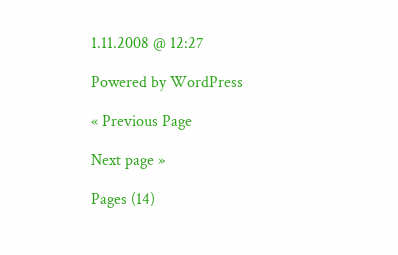1.11.2008 @ 12:27

Powered by WordPress

« Previous Page

Next page »

Pages (14)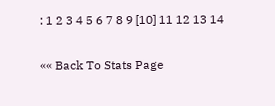: 1 2 3 4 5 6 7 8 9 [10] 11 12 13 14

«« Back To Stats Page